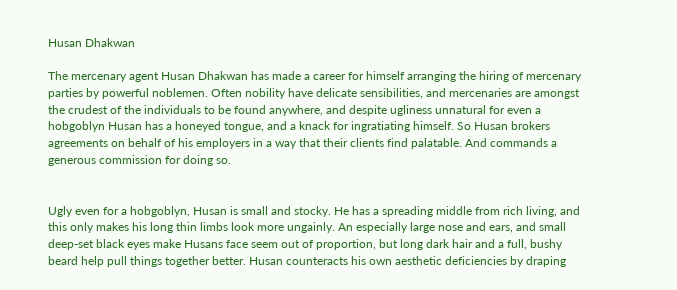Husan Dhakwan

The mercenary agent Husan Dhakwan has made a career for himself arranging the hiring of mercenary parties by powerful noblemen. Often nobility have delicate sensibilities, and mercenaries are amongst the crudest of the individuals to be found anywhere, and despite ugliness unnatural for even a hobgoblyn Husan has a honeyed tongue, and a knack for ingratiating himself. So Husan brokers agreements on behalf of his employers in a way that their clients find palatable. And commands a generous commission for doing so.


Ugly even for a hobgoblyn, Husan is small and stocky. He has a spreading middle from rich living, and this only makes his long thin limbs look more ungainly. An especially large nose and ears, and small deep-set black eyes make Husans face seem out of proportion, but long dark hair and a full, bushy beard help pull things together better. Husan counteracts his own aesthetic deficiencies by draping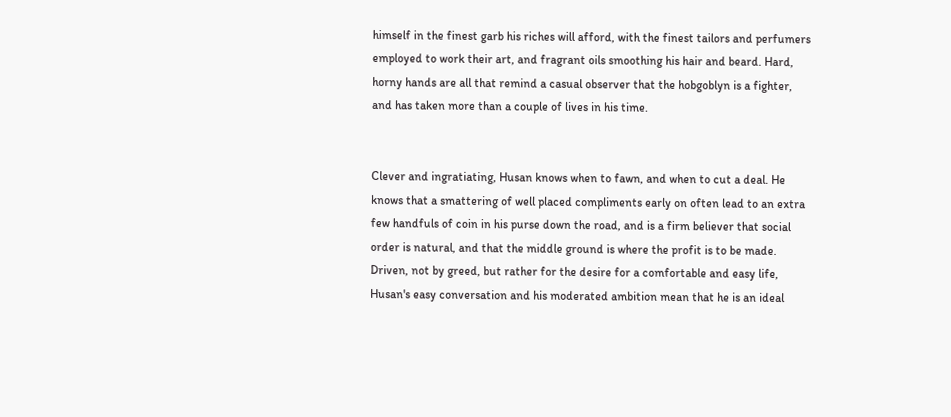himself in the finest garb his riches will afford, with the finest tailors and perfumers employed to work their art, and fragrant oils smoothing his hair and beard. Hard, horny hands are all that remind a casual observer that the hobgoblyn is a fighter, and has taken more than a couple of lives in his time.


Clever and ingratiating, Husan knows when to fawn, and when to cut a deal. He knows that a smattering of well placed compliments early on often lead to an extra few handfuls of coin in his purse down the road, and is a firm believer that social order is natural, and that the middle ground is where the profit is to be made. Driven, not by greed, but rather for the desire for a comfortable and easy life, Husan's easy conversation and his moderated ambition mean that he is an ideal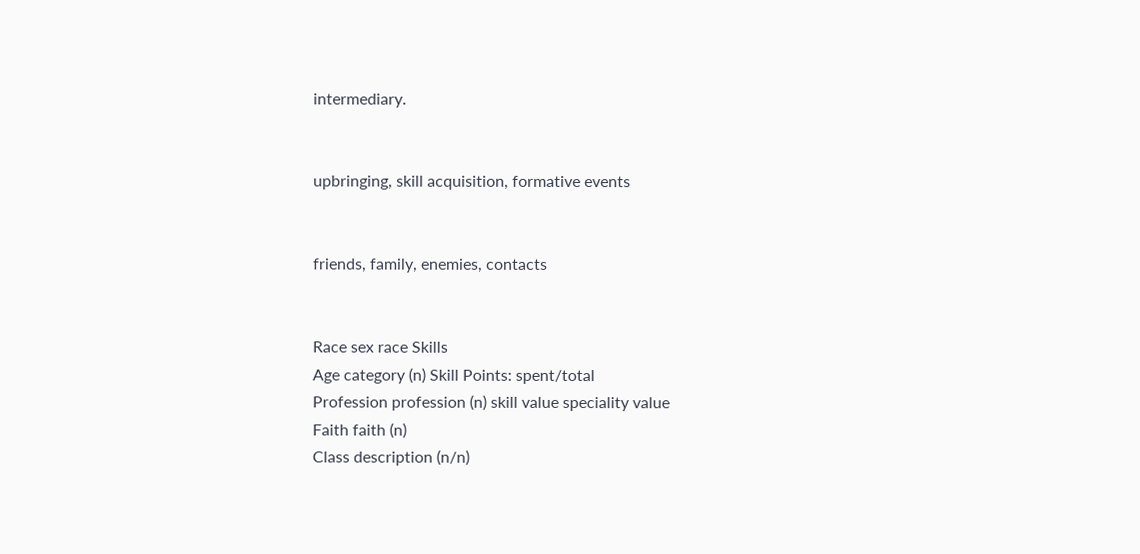intermediary.


upbringing, skill acquisition, formative events


friends, family, enemies, contacts


Race sex race Skills
Age category (n) Skill Points: spent/total
Profession profession (n) skill value speciality value
Faith faith (n)
Class description (n/n)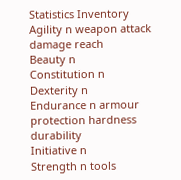Statistics Inventory
Agility n weapon attack damage reach
Beauty n
Constitution n
Dexterity n
Endurance n armour protection hardness durability
Initiative n
Strength n tools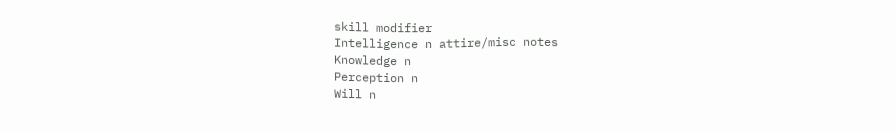skill modifier
Intelligence n attire/misc notes
Knowledge n
Perception n
Will n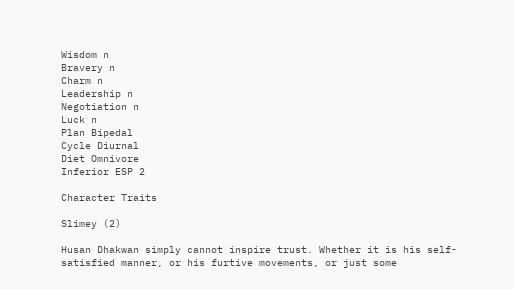Wisdom n
Bravery n
Charm n
Leadership n
Negotiation n
Luck n
Plan Bipedal
Cycle Diurnal
Diet Omnivore
Inferior ESP 2

Character Traits

Slimey (2)

Husan Dhakwan simply cannot inspire trust. Whether it is his self-satisfied manner, or his furtive movements, or just some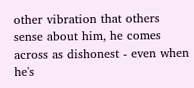other vibration that others sense about him, he comes across as dishonest - even when he's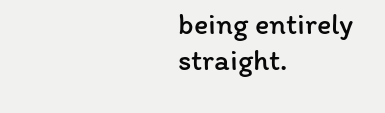being entirely straight.